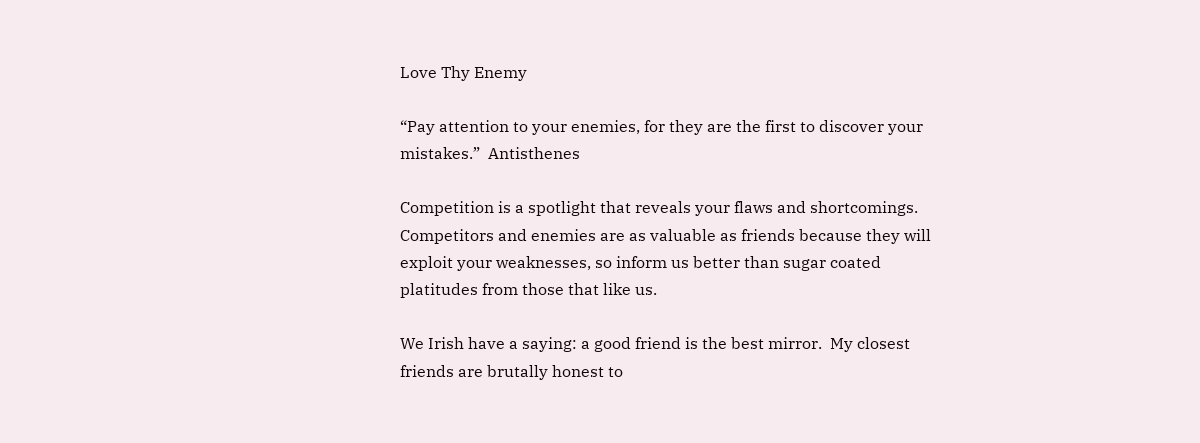Love Thy Enemy

“Pay attention to your enemies, for they are the first to discover your mistakes.”  Antisthenes

Competition is a spotlight that reveals your flaws and shortcomings.  Competitors and enemies are as valuable as friends because they will exploit your weaknesses, so inform us better than sugar coated platitudes from those that like us.

We Irish have a saying: a good friend is the best mirror.  My closest friends are brutally honest to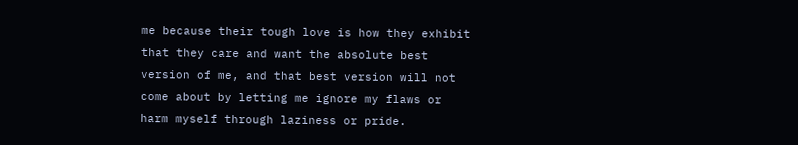me because their tough love is how they exhibit that they care and want the absolute best version of me, and that best version will not come about by letting me ignore my flaws or harm myself through laziness or pride.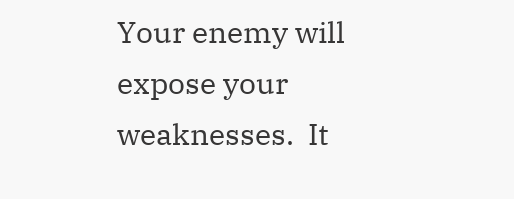Your enemy will expose your weaknesses.  It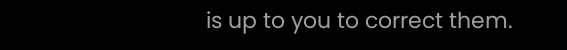is up to you to correct them.